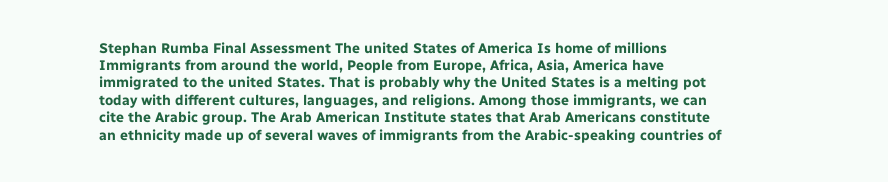Stephan Rumba Final Assessment The united States of America Is home of millions Immigrants from around the world, People from Europe, Africa, Asia, America have immigrated to the united States. That is probably why the United States is a melting pot today with different cultures, languages, and religions. Among those immigrants, we can cite the Arabic group. The Arab American Institute states that Arab Americans constitute an ethnicity made up of several waves of immigrants from the Arabic-speaking countries of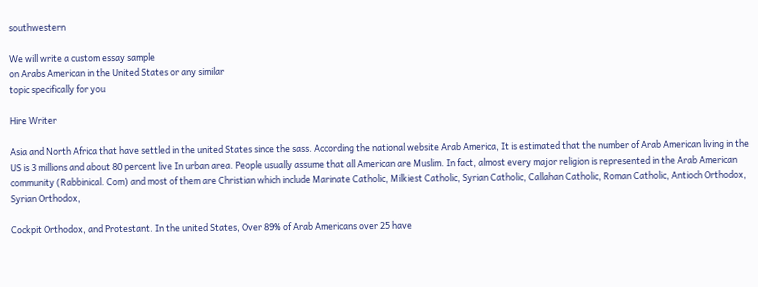southwestern

We will write a custom essay sample
on Arabs American in the United States or any similar
topic specifically for you

Hire Writer

Asia and North Africa that have settled in the united States since the sass. According the national website Arab America, It is estimated that the number of Arab American living in the US is 3 millions and about 80 percent live In urban area. People usually assume that all American are Muslim. In fact, almost every major religion is represented in the Arab American community (Rabbinical. Com) and most of them are Christian which include Marinate Catholic, Milkiest Catholic, Syrian Catholic, Callahan Catholic, Roman Catholic, Antioch Orthodox, Syrian Orthodox,

Cockpit Orthodox, and Protestant. In the united States, Over 89% of Arab Americans over 25 have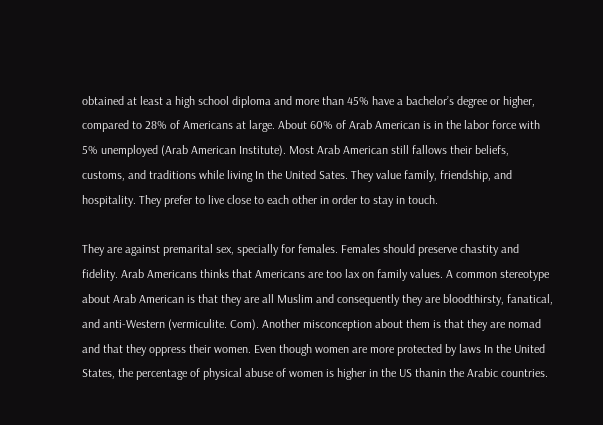obtained at least a high school diploma and more than 45% have a bachelor’s degree or higher, compared to 28% of Americans at large. About 60% of Arab American is in the labor force with 5% unemployed (Arab American Institute). Most Arab American still fallows their beliefs, customs, and traditions while living In the United Sates. They value family, friendship, and hospitality. They prefer to live close to each other in order to stay in touch.

They are against premarital sex, specially for females. Females should preserve chastity and fidelity. Arab Americans thinks that Americans are too lax on family values. A common stereotype about Arab American is that they are all Muslim and consequently they are bloodthirsty, fanatical, and anti-Western (vermiculite. Com). Another misconception about them is that they are nomad and that they oppress their women. Even though women are more protected by laws In the United States, the percentage of physical abuse of women is higher in the US thanin the Arabic countries.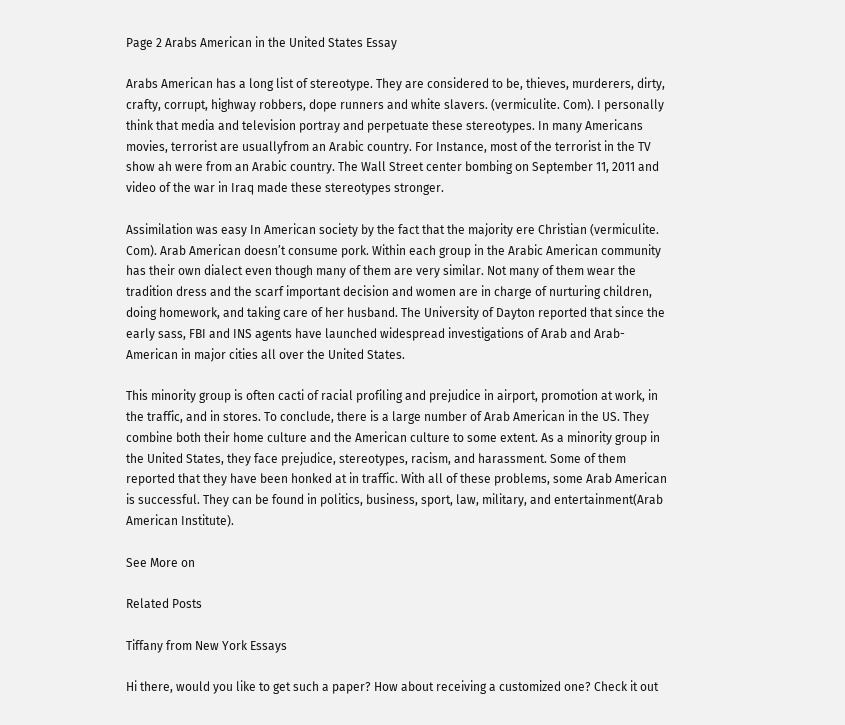Page 2 Arabs American in the United States Essay

Arabs American has a long list of stereotype. They are considered to be, thieves, murderers, dirty, crafty, corrupt, highway robbers, dope runners and white slavers. (vermiculite. Com). I personally think that media and television portray and perpetuate these stereotypes. In many Americans movies, terrorist are usuallyfrom an Arabic country. For Instance, most of the terrorist in the TV show ah were from an Arabic country. The Wall Street center bombing on September 11, 2011 and video of the war in Iraq made these stereotypes stronger.

Assimilation was easy In American society by the fact that the majority ere Christian (vermiculite. Com). Arab American doesn’t consume pork. Within each group in the Arabic American community has their own dialect even though many of them are very similar. Not many of them wear the tradition dress and the scarf important decision and women are in charge of nurturing children, doing homework, and taking care of her husband. The University of Dayton reported that since the early sass, FBI and INS agents have launched widespread investigations of Arab and Arab-American in major cities all over the United States.

This minority group is often cacti of racial profiling and prejudice in airport, promotion at work, in the traffic, and in stores. To conclude, there is a large number of Arab American in the US. They combine both their home culture and the American culture to some extent. As a minority group in the United States, they face prejudice, stereotypes, racism, and harassment. Some of them reported that they have been honked at in traffic. With all of these problems, some Arab American is successful. They can be found in politics, business, sport, law, military, and entertainment(Arab American Institute).

See More on

Related Posts

Tiffany from New York Essays

Hi there, would you like to get such a paper? How about receiving a customized one? Check it out